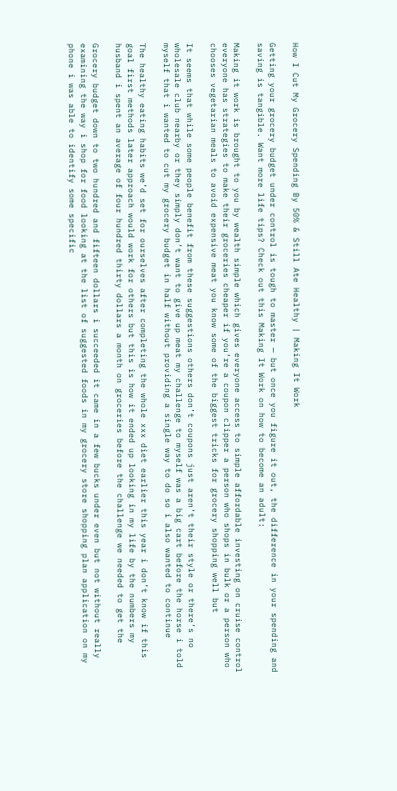How I Cut My Grocery Spending By 50% & Still Ate Healthy | Making It Work

Getting your grocery budget under control is tough to master — but once you figure it out, the difference in your spending and saving is tangible. Want more life tips? Check out this Making It Work on how to become an adult:

Making it work is brought to you by wealth simple which gives everyone access to simple affordable investing on cruise control everyone has strategies to make their groceries cheaper if you’re a coupon clipper a person who shops in bulk or a person who chooses vegetarian meals to avoid expensive meat you know some of the biggest tricks for grocery shopping well but

It seems that while some people benefit from these suggestions others don’t coupons just aren’t their style or there’s no wholesale club nearby or they simply don’t want to give up meat my challenge to myself was a big cart before the horse i told myself that i wanted to cut my grocery budget in half without providing a single way to do so i also wanted to continue

The healthy eating habits we’d set for ourselves after completing the whole xxx diet earlier this year i don’t know if this goal first methods later approach would work for others but this is how it ended up looking in my life by the numbers my husband i spent an average of four hundred thirty dollars a month on groceries before the challenge we needed to get the

Grocery budget down to two hundred and fifteen dollars i succeeded it came in a few bucks under even but not without really examining the way i shop for food looking at the list of suggested foods in my grocery store shopping plan application on my phone i was able to identify some specific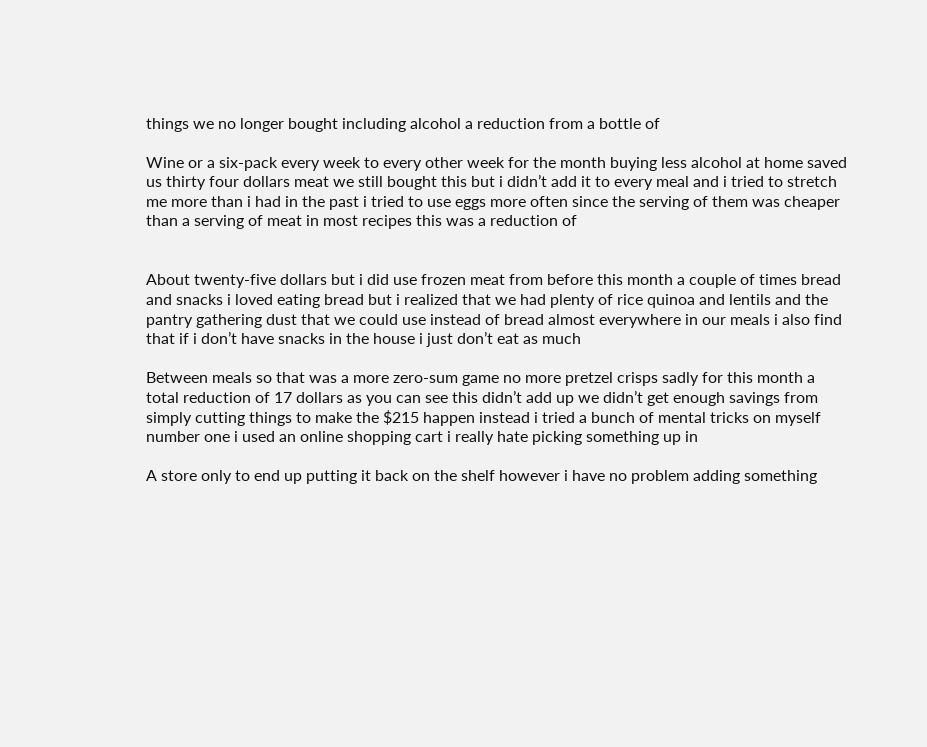things we no longer bought including alcohol a reduction from a bottle of

Wine or a six-pack every week to every other week for the month buying less alcohol at home saved us thirty four dollars meat we still bought this but i didn’t add it to every meal and i tried to stretch me more than i had in the past i tried to use eggs more often since the serving of them was cheaper than a serving of meat in most recipes this was a reduction of


About twenty-five dollars but i did use frozen meat from before this month a couple of times bread and snacks i loved eating bread but i realized that we had plenty of rice quinoa and lentils and the pantry gathering dust that we could use instead of bread almost everywhere in our meals i also find that if i don’t have snacks in the house i just don’t eat as much

Between meals so that was a more zero-sum game no more pretzel crisps sadly for this month a total reduction of 17 dollars as you can see this didn’t add up we didn’t get enough savings from simply cutting things to make the $215 happen instead i tried a bunch of mental tricks on myself number one i used an online shopping cart i really hate picking something up in

A store only to end up putting it back on the shelf however i have no problem adding something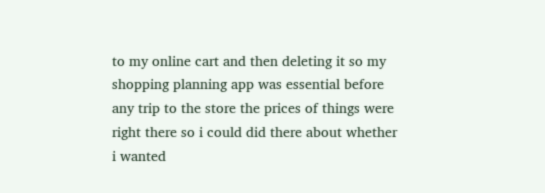to my online cart and then deleting it so my shopping planning app was essential before any trip to the store the prices of things were right there so i could did there about whether i wanted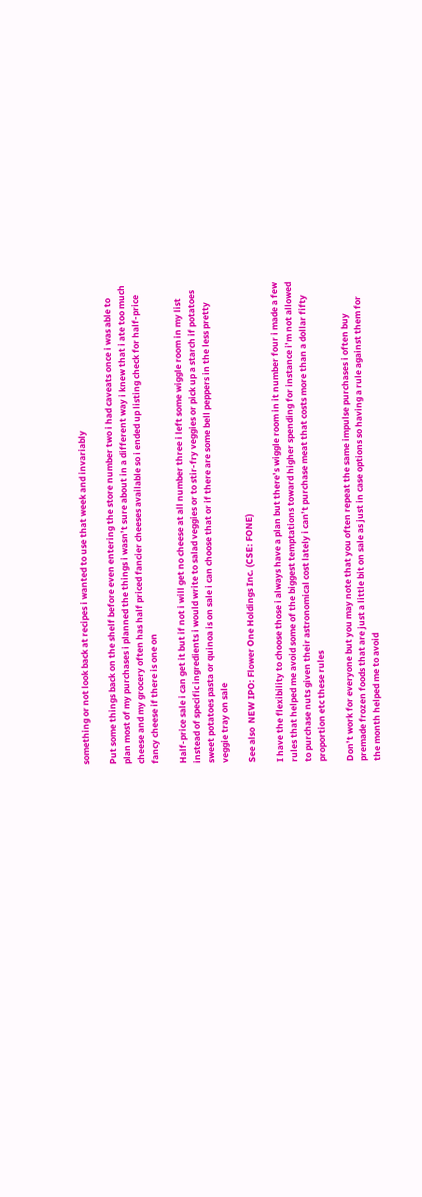something or not look back at recipes i wanted to use that week and invariably

Put some things back on the shelf before even entering the store number two i had caveats once i was able to plan most of my purchases i planned the things i wasn’t sure about in a different way i knew that i ate too much cheese and my grocery often has half priced fancier cheeses available so i ended up listing check for half-price fancy cheese if there is one on

Half-price sale i can get it but if not i will get no cheese at all number three i left some wiggle room in my list instead of specific ingredients i would write to salad veggies or to stir-fry veggies or pick up a starch if potatoes sweet potatoes pasta or quinoa is on sale i can choose that or if there are some bell peppers in the less pretty veggie tray on sale

See also  NEW IPO: Flower One Holdings Inc. (CSE: FONE)

I have the flexibility to choose those i always have a plan but there’s wiggle room in it number four i made a few rules that helped me avoid some of the biggest temptations toward higher spending for instance i’m not allowed to purchase nuts given their astronomical cost lately i can’t purchase meat that costs more than a dollar fifty proportion etc these rules

Don’t work for everyone but you may note that you often repeat the same impulse purchases i often buy premade frozen foods that are just a little bit on sale as just in case options so having a rule against them for the month helped me to avoid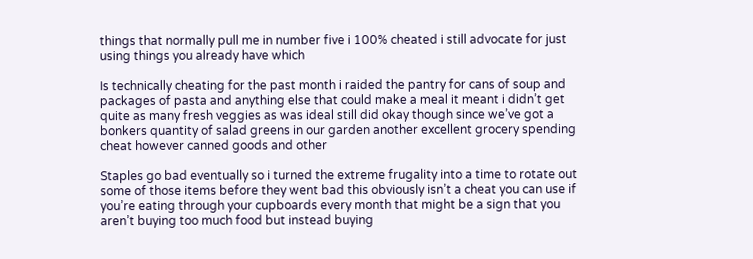things that normally pull me in number five i 100% cheated i still advocate for just using things you already have which

Is technically cheating for the past month i raided the pantry for cans of soup and packages of pasta and anything else that could make a meal it meant i didn’t get quite as many fresh veggies as was ideal still did okay though since we’ve got a bonkers quantity of salad greens in our garden another excellent grocery spending cheat however canned goods and other

Staples go bad eventually so i turned the extreme frugality into a time to rotate out some of those items before they went bad this obviously isn’t a cheat you can use if you’re eating through your cupboards every month that might be a sign that you aren’t buying too much food but instead buying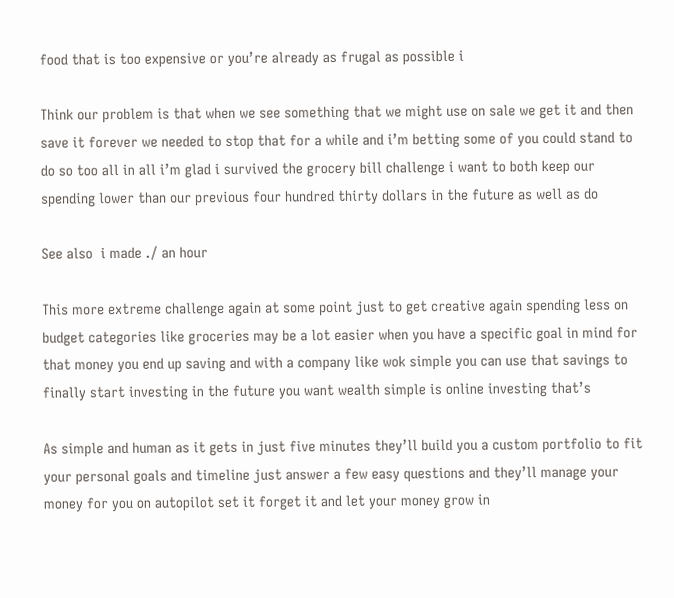food that is too expensive or you’re already as frugal as possible i

Think our problem is that when we see something that we might use on sale we get it and then save it forever we needed to stop that for a while and i’m betting some of you could stand to do so too all in all i’m glad i survived the grocery bill challenge i want to both keep our spending lower than our previous four hundred thirty dollars in the future as well as do

See also  i made ./ an hour

This more extreme challenge again at some point just to get creative again spending less on budget categories like groceries may be a lot easier when you have a specific goal in mind for that money you end up saving and with a company like wok simple you can use that savings to finally start investing in the future you want wealth simple is online investing that’s

As simple and human as it gets in just five minutes they’ll build you a custom portfolio to fit your personal goals and timeline just answer a few easy questions and they’ll manage your money for you on autopilot set it forget it and let your money grow in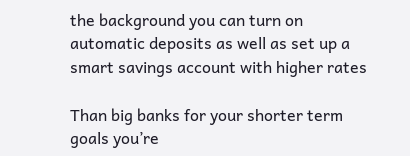the background you can turn on automatic deposits as well as set up a smart savings account with higher rates

Than big banks for your shorter term goals you’re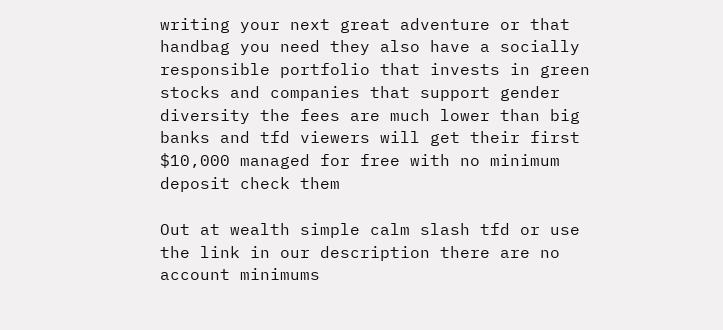writing your next great adventure or that handbag you need they also have a socially responsible portfolio that invests in green stocks and companies that support gender diversity the fees are much lower than big banks and tfd viewers will get their first $10,000 managed for free with no minimum deposit check them

Out at wealth simple calm slash tfd or use the link in our description there are no account minimums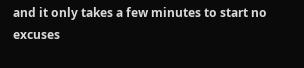and it only takes a few minutes to start no excuses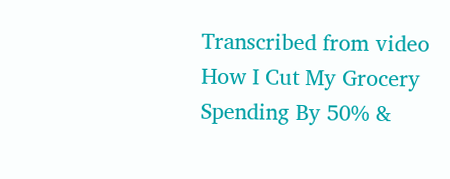Transcribed from video
How I Cut My Grocery Spending By 50% &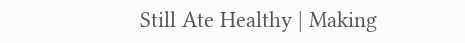Still Ate Healthy | Making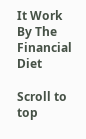It Work By The Financial Diet

Scroll to top